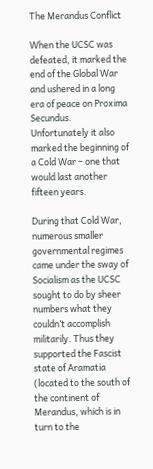The Merandus Conflict

When the UCSC was defeated, it marked the end of the Global War and ushered in a long era of peace on Proxima Secundus. Unfortunately it also marked the beginning of a Cold War – one that would last another fifteen years.

During that Cold War, numerous smaller governmental regimes came under the sway of Socialism as the UCSC sought to do by sheer numbers what they couldn’t accomplish militarily. Thus they supported the Fascist state of Aramatia (located to the south of the continent of Merandus, which is in turn to the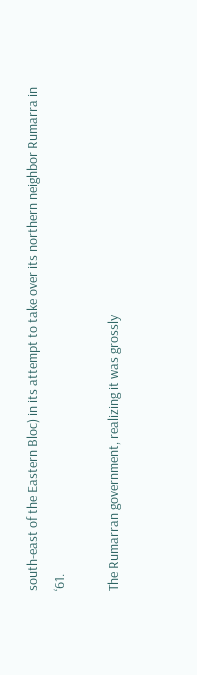south-east of the Eastern Bloc) in its attempt to take over its northern neighbor Rumarra in ‘61.

The Rumarran government, realizing it was grossly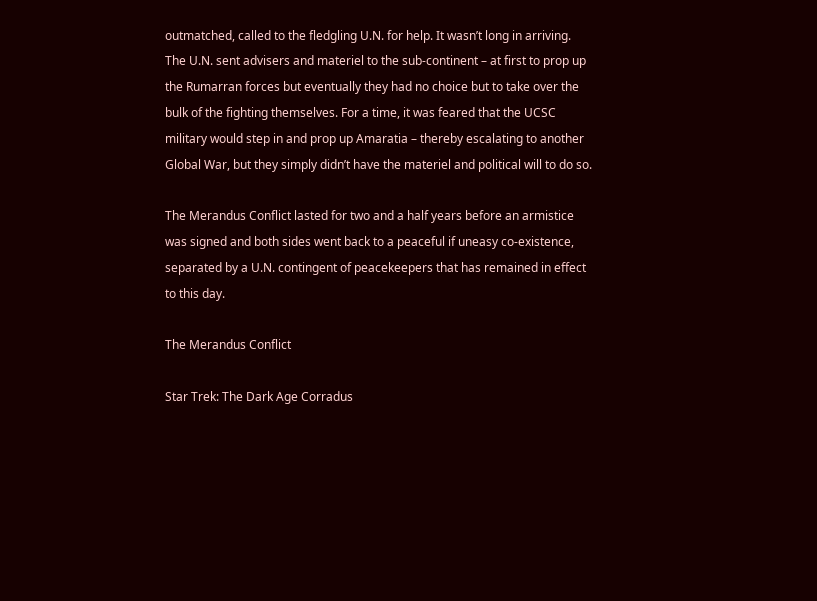outmatched, called to the fledgling U.N. for help. It wasn’t long in arriving. The U.N. sent advisers and materiel to the sub-continent – at first to prop up the Rumarran forces but eventually they had no choice but to take over the bulk of the fighting themselves. For a time, it was feared that the UCSC military would step in and prop up Amaratia – thereby escalating to another Global War, but they simply didn’t have the materiel and political will to do so.

The Merandus Conflict lasted for two and a half years before an armistice was signed and both sides went back to a peaceful if uneasy co-existence, separated by a U.N. contingent of peacekeepers that has remained in effect to this day.

The Merandus Conflict

Star Trek: The Dark Age Corradus